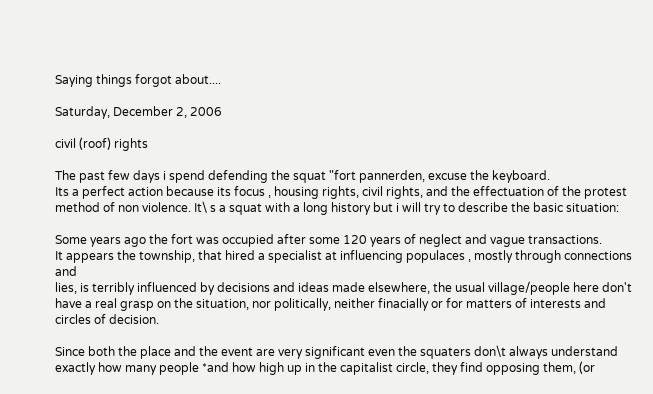Saying things forgot about....

Saturday, December 2, 2006

civil (roof) rights

The past few days i spend defending the squat "fort pannerden, excuse the keyboard.
Its a perfect action because its focus , housing rights, civil rights, and the effectuation of the protest method of non violence. It\ s a squat with a long history but i will try to describe the basic situation:

Some years ago the fort was occupied after some 120 years of neglect and vague transactions.
It appears the township, that hired a specialist at influencing populaces , mostly through connections and
lies, is terribly influenced by decisions and ideas made elsewhere, the usual village/people here don't have a real grasp on the situation, nor politically, neither finacially or for matters of interests and circles of decision.

Since both the place and the event are very significant even the squaters don\t always understand exactly how many people *and how high up in the capitalist circle, they find opposing them, (or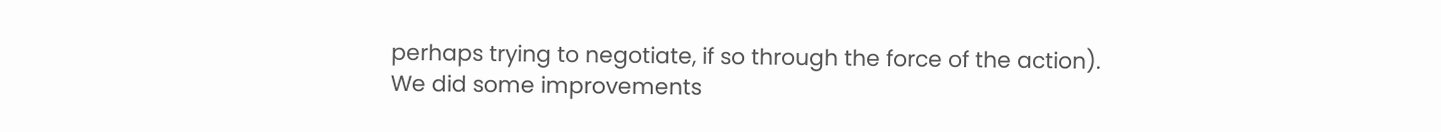perhaps trying to negotiate, if so through the force of the action).
We did some improvements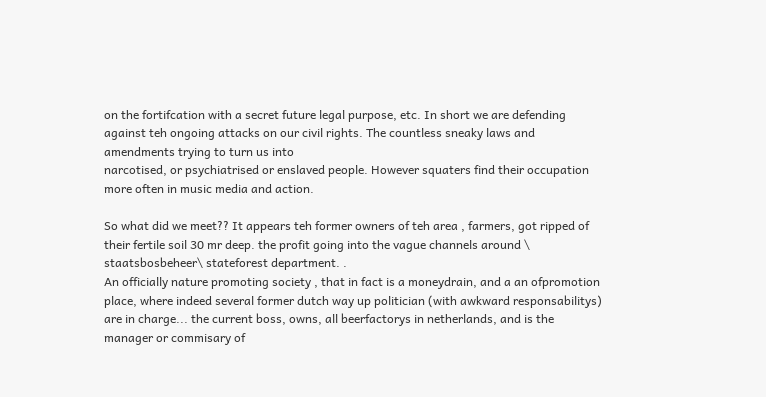on the fortifcation with a secret future legal purpose, etc. In short we are defending against teh ongoing attacks on our civil rights. The countless sneaky laws and amendments trying to turn us into
narcotised, or psychiatrised or enslaved people. However squaters find their occupation more often in music media and action.

So what did we meet?? It appears teh former owners of teh area , farmers, got ripped of their fertile soil 30 mr deep. the profit going into the vague channels around \ staatsbosbeheer\ stateforest department. .
An officially nature promoting society , that in fact is a moneydrain, and a an ofpromotion place, where indeed several former dutch way up politician (with awkward responsabilitys) are in charge... the current boss, owns, all beerfactorys in netherlands, and is the manager or commisary of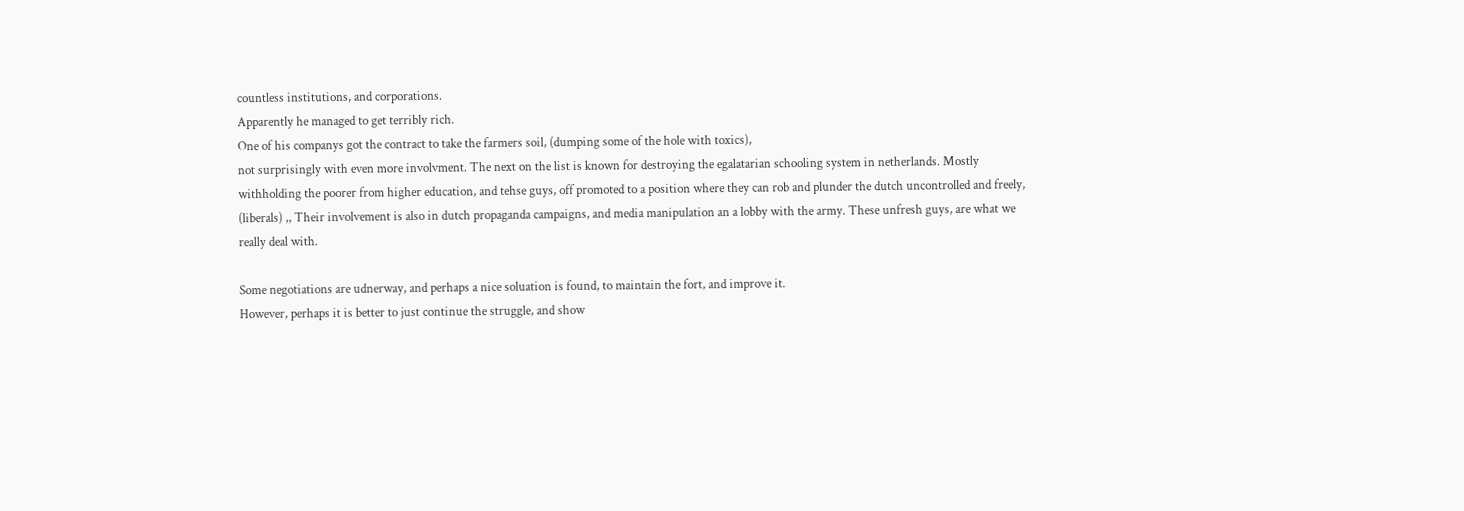countless institutions, and corporations.
Apparently he managed to get terribly rich.
One of his companys got the contract to take the farmers soil, (dumping some of the hole with toxics),
not surprisingly with even more involvment. The next on the list is known for destroying the egalatarian schooling system in netherlands. Mostly withholding the poorer from higher education, and tehse guys, off promoted to a position where they can rob and plunder the dutch uncontrolled and freely, (liberals) ,, Their involvement is also in dutch propaganda campaigns, and media manipulation an a lobby with the army. These unfresh guys, are what we really deal with.

Some negotiations are udnerway, and perhaps a nice soluation is found, to maintain the fort, and improve it.
However, perhaps it is better to just continue the struggle, and show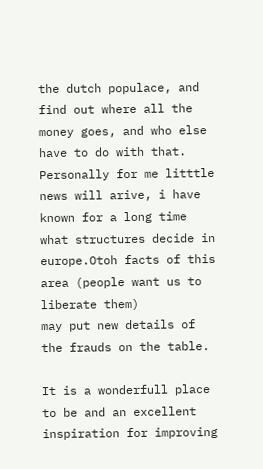the dutch populace, and find out where all the money goes, and who else have to do with that. Personally for me litttle news will arive, i have known for a long time what structures decide in europe.Otoh facts of this area (people want us to liberate them)
may put new details of the frauds on the table.

It is a wonderfull place to be and an excellent inspiration for improving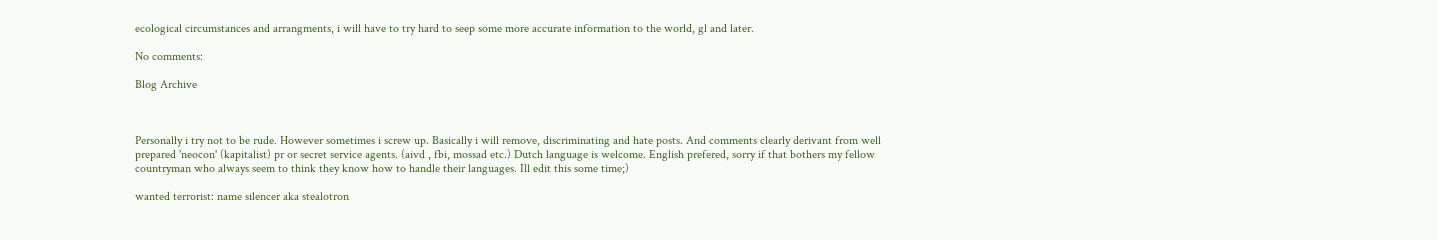ecological circumstances and arrangments, i will have to try hard to seep some more accurate information to the world, gl and later.

No comments:

Blog Archive



Personally i try not to be rude. However sometimes i screw up. Basically i will remove, discriminating and hate posts. And comments clearly derivant from well prepared 'neocon' (kapitalist) pr or secret service agents. (aivd , fbi, mossad etc.) Dutch language is welcome. English prefered, sorry if that bothers my fellow countryman who always seem to think they know how to handle their languages. Ill edit this some time;)

wanted terrorist: name silencer aka stealotron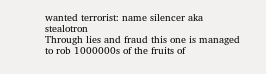wanted terrorist: name silencer aka stealotron
Through lies and fraud this one is managed to rob 1000000s of the fruits of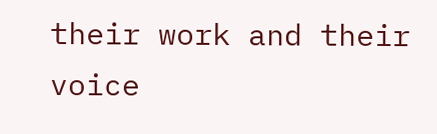their work and their voice